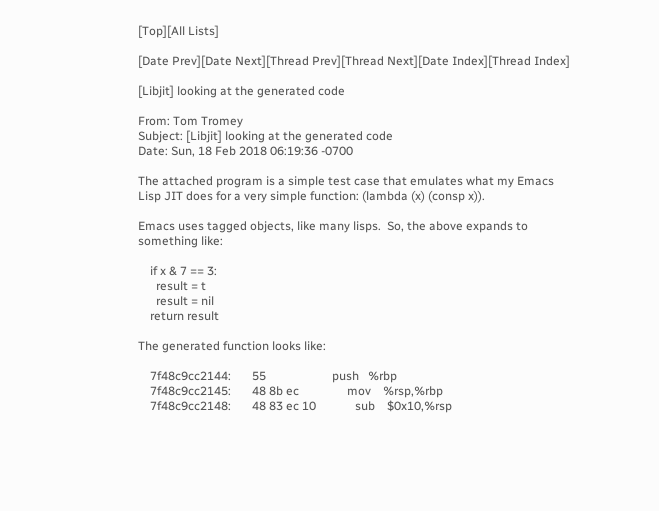[Top][All Lists]

[Date Prev][Date Next][Thread Prev][Thread Next][Date Index][Thread Index]

[Libjit] looking at the generated code

From: Tom Tromey
Subject: [Libjit] looking at the generated code
Date: Sun, 18 Feb 2018 06:19:36 -0700

The attached program is a simple test case that emulates what my Emacs
Lisp JIT does for a very simple function: (lambda (x) (consp x)).

Emacs uses tagged objects, like many lisps.  So, the above expands to
something like:

    if x & 7 == 3:
      result = t
      result = nil
    return result

The generated function looks like:

    7f48c9cc2144:       55                      push   %rbp
    7f48c9cc2145:       48 8b ec                mov    %rsp,%rbp
    7f48c9cc2148:       48 83 ec 10             sub    $0x10,%rsp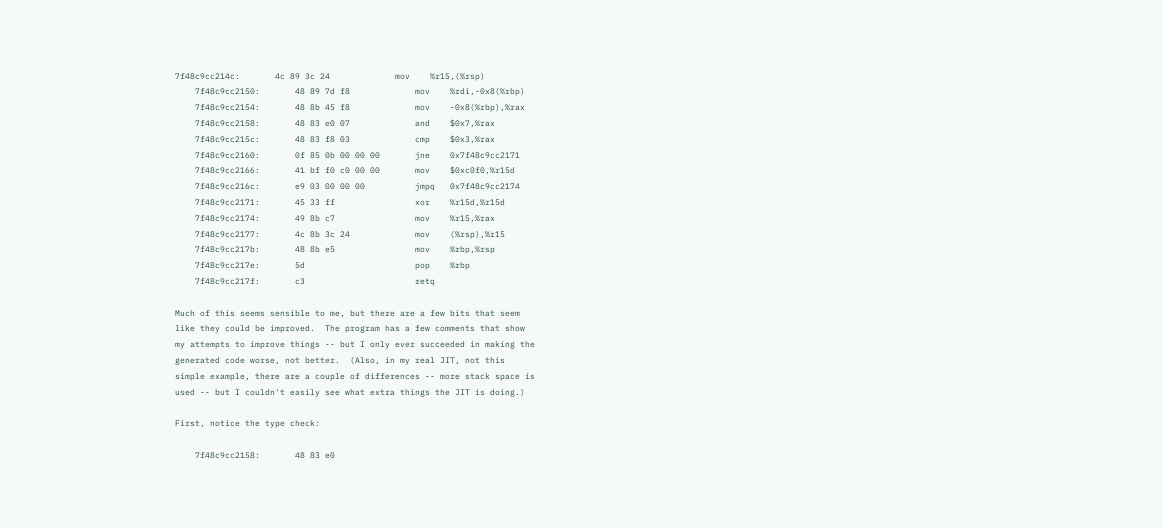7f48c9cc214c:       4c 89 3c 24             mov    %r15,(%rsp)
    7f48c9cc2150:       48 89 7d f8             mov    %rdi,-0x8(%rbp)
    7f48c9cc2154:       48 8b 45 f8             mov    -0x8(%rbp),%rax
    7f48c9cc2158:       48 83 e0 07             and    $0x7,%rax
    7f48c9cc215c:       48 83 f8 03             cmp    $0x3,%rax
    7f48c9cc2160:       0f 85 0b 00 00 00       jne    0x7f48c9cc2171
    7f48c9cc2166:       41 bf f0 c0 00 00       mov    $0xc0f0,%r15d
    7f48c9cc216c:       e9 03 00 00 00          jmpq   0x7f48c9cc2174
    7f48c9cc2171:       45 33 ff                xor    %r15d,%r15d
    7f48c9cc2174:       49 8b c7                mov    %r15,%rax
    7f48c9cc2177:       4c 8b 3c 24             mov    (%rsp),%r15
    7f48c9cc217b:       48 8b e5                mov    %rbp,%rsp
    7f48c9cc217e:       5d                      pop    %rbp
    7f48c9cc217f:       c3                      retq

Much of this seems sensible to me, but there are a few bits that seem
like they could be improved.  The program has a few comments that show
my attempts to improve things -- but I only ever succeeded in making the
generated code worse, not better.  (Also, in my real JIT, not this
simple example, there are a couple of differences -- more stack space is
used -- but I couldn't easily see what extra things the JIT is doing.)

First, notice the type check:

    7f48c9cc2158:       48 83 e0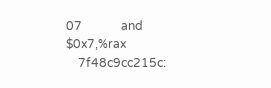07             and    $0x7,%rax
    7f48c9cc215c: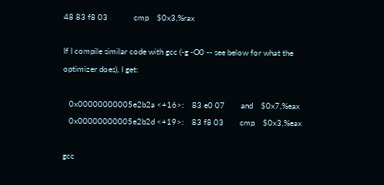48 83 f8 03             cmp    $0x3,%rax

If I compile similar code with gcc (-g -O0 -- see below for what the
optimizer does), I get:

   0x00000000005e2b2a <+16>:    83 e0 07        and    $0x7,%eax
   0x00000000005e2b2d <+19>:    83 f8 03        cmp    $0x3,%eax

gcc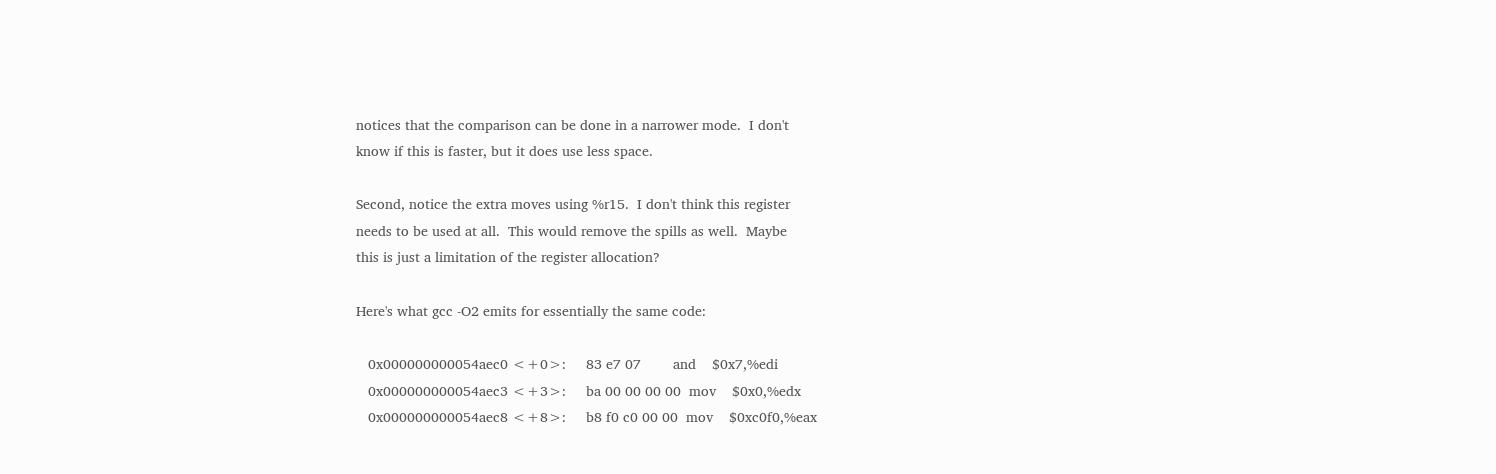notices that the comparison can be done in a narrower mode.  I don't
know if this is faster, but it does use less space.

Second, notice the extra moves using %r15.  I don't think this register
needs to be used at all.  This would remove the spills as well.  Maybe
this is just a limitation of the register allocation?

Here's what gcc -O2 emits for essentially the same code:

   0x000000000054aec0 <+0>:     83 e7 07        and    $0x7,%edi
   0x000000000054aec3 <+3>:     ba 00 00 00 00  mov    $0x0,%edx
   0x000000000054aec8 <+8>:     b8 f0 c0 00 00  mov    $0xc0f0,%eax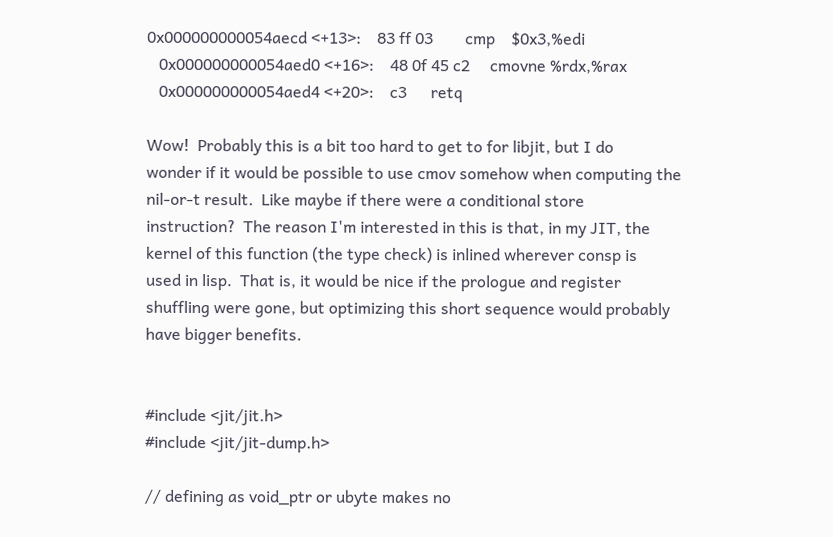0x000000000054aecd <+13>:    83 ff 03        cmp    $0x3,%edi
   0x000000000054aed0 <+16>:    48 0f 45 c2     cmovne %rdx,%rax
   0x000000000054aed4 <+20>:    c3      retq

Wow!  Probably this is a bit too hard to get to for libjit, but I do
wonder if it would be possible to use cmov somehow when computing the
nil-or-t result.  Like maybe if there were a conditional store
instruction?  The reason I'm interested in this is that, in my JIT, the
kernel of this function (the type check) is inlined wherever consp is
used in lisp.  That is, it would be nice if the prologue and register
shuffling were gone, but optimizing this short sequence would probably
have bigger benefits.


#include <jit/jit.h>
#include <jit/jit-dump.h>

// defining as void_ptr or ubyte makes no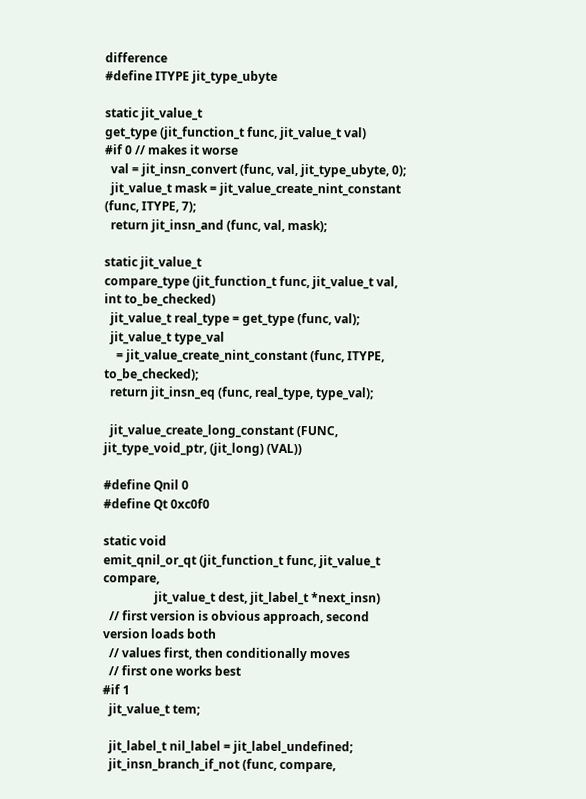difference
#define ITYPE jit_type_ubyte

static jit_value_t
get_type (jit_function_t func, jit_value_t val)
#if 0 // makes it worse
  val = jit_insn_convert (func, val, jit_type_ubyte, 0);
  jit_value_t mask = jit_value_create_nint_constant (func, ITYPE, 7);
  return jit_insn_and (func, val, mask);

static jit_value_t
compare_type (jit_function_t func, jit_value_t val, int to_be_checked)
  jit_value_t real_type = get_type (func, val);
  jit_value_t type_val
    = jit_value_create_nint_constant (func, ITYPE, to_be_checked);
  return jit_insn_eq (func, real_type, type_val);

  jit_value_create_long_constant (FUNC, jit_type_void_ptr, (jit_long) (VAL))

#define Qnil 0
#define Qt 0xc0f0

static void
emit_qnil_or_qt (jit_function_t func, jit_value_t compare,
                 jit_value_t dest, jit_label_t *next_insn)
  // first version is obvious approach, second version loads both
  // values first, then conditionally moves
  // first one works best
#if 1
  jit_value_t tem;

  jit_label_t nil_label = jit_label_undefined;
  jit_insn_branch_if_not (func, compare,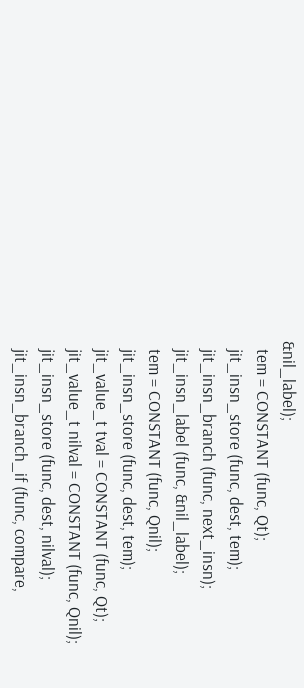&nil_label);
  tem = CONSTANT (func, Qt);
  jit_insn_store (func, dest, tem);
  jit_insn_branch (func, next_insn);
  jit_insn_label (func, &nil_label);
  tem = CONSTANT (func, Qnil);
  jit_insn_store (func, dest, tem);
  jit_value_t tval = CONSTANT (func, Qt);
  jit_value_t nilval = CONSTANT (func, Qnil);
  jit_insn_store (func, dest, nilval);
  jit_insn_branch_if (func, compare,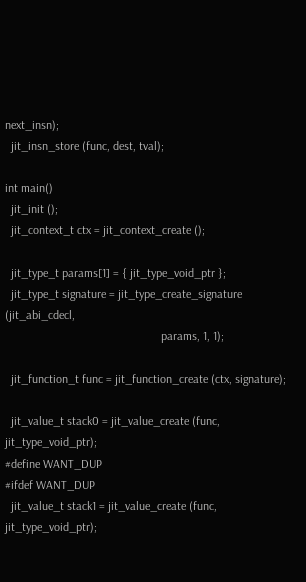next_insn);
  jit_insn_store (func, dest, tval);

int main()
  jit_init ();
  jit_context_t ctx = jit_context_create ();

  jit_type_t params[1] = { jit_type_void_ptr };
  jit_type_t signature = jit_type_create_signature (jit_abi_cdecl,
                                                    params, 1, 1);

  jit_function_t func = jit_function_create (ctx, signature);

  jit_value_t stack0 = jit_value_create (func, jit_type_void_ptr);
#define WANT_DUP
#ifdef WANT_DUP
  jit_value_t stack1 = jit_value_create (func, jit_type_void_ptr);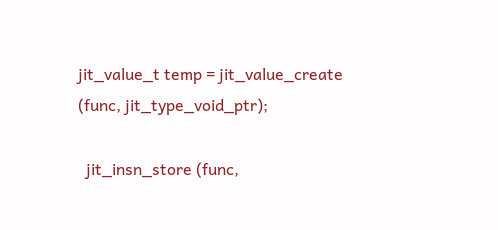jit_value_t temp = jit_value_create (func, jit_type_void_ptr);

  jit_insn_store (func,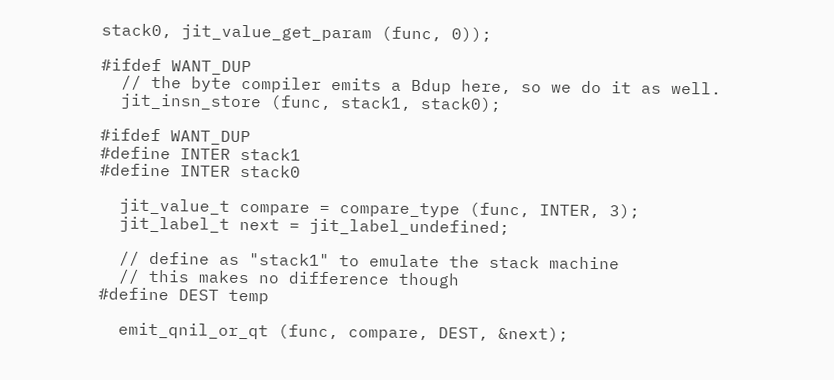stack0, jit_value_get_param (func, 0));

#ifdef WANT_DUP
  // the byte compiler emits a Bdup here, so we do it as well.
  jit_insn_store (func, stack1, stack0);

#ifdef WANT_DUP
#define INTER stack1
#define INTER stack0

  jit_value_t compare = compare_type (func, INTER, 3);
  jit_label_t next = jit_label_undefined;

  // define as "stack1" to emulate the stack machine
  // this makes no difference though
#define DEST temp

  emit_qnil_or_qt (func, compare, DEST, &next);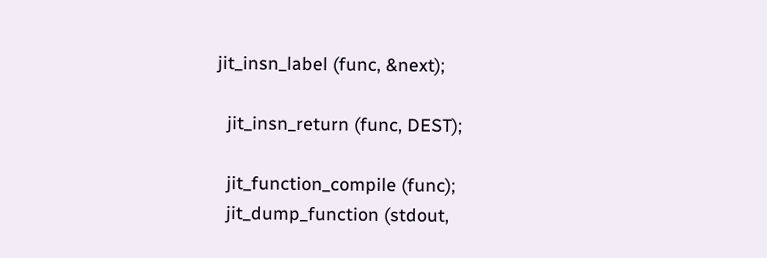jit_insn_label (func, &next);

  jit_insn_return (func, DEST);

  jit_function_compile (func);
  jit_dump_function (stdout,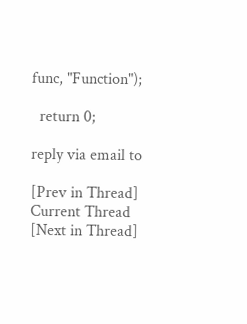func, "Function");

  return 0;

reply via email to

[Prev in Thread] Current Thread [Next in Thread]